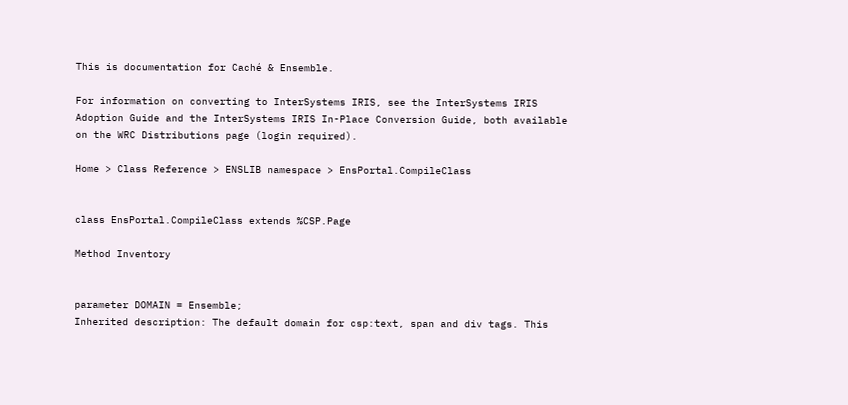This is documentation for Caché & Ensemble.

For information on converting to InterSystems IRIS, see the InterSystems IRIS Adoption Guide and the InterSystems IRIS In-Place Conversion Guide, both available on the WRC Distributions page (login required).

Home > Class Reference > ENSLIB namespace > EnsPortal.CompileClass


class EnsPortal.CompileClass extends %CSP.Page

Method Inventory


parameter DOMAIN = Ensemble;
Inherited description: The default domain for csp:text, span and div tags. This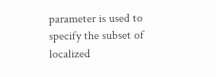parameter is used to specify the subset of localized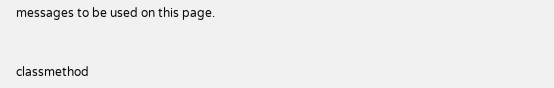messages to be used on this page.


classmethod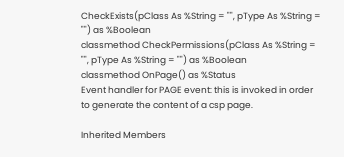CheckExists(pClass As %String = "", pType As %String = "") as %Boolean
classmethod CheckPermissions(pClass As %String = "", pType As %String = "") as %Boolean
classmethod OnPage() as %Status
Event handler for PAGE event: this is invoked in order to generate the content of a csp page.

Inherited Members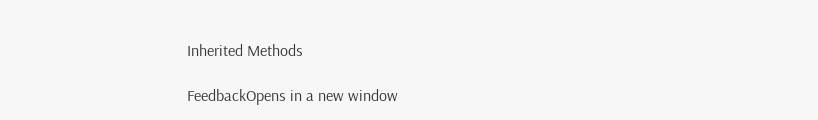Inherited Methods

FeedbackOpens in a new window